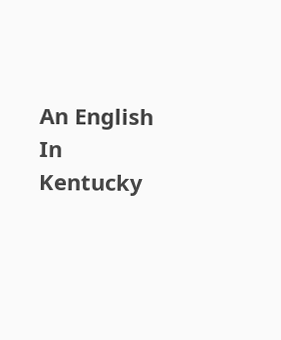An English In Kentucky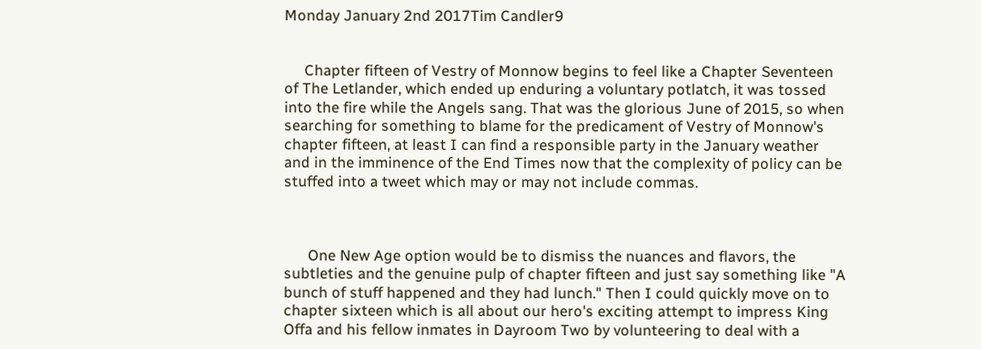Monday January 2nd 2017Tim Candler9


     Chapter fifteen of Vestry of Monnow begins to feel like a Chapter Seventeen of The Letlander, which ended up enduring a voluntary potlatch, it was tossed into the fire while the Angels sang. That was the glorious June of 2015, so when searching for something to blame for the predicament of Vestry of Monnow's chapter fifteen, at least I can find a responsible party in the January weather and in the imminence of the End Times now that the complexity of policy can be stuffed into a tweet which may or may not include commas.



      One New Age option would be to dismiss the nuances and flavors, the subtleties and the genuine pulp of chapter fifteen and just say something like "A bunch of stuff happened and they had lunch." Then I could quickly move on to chapter sixteen which is all about our hero's exciting attempt to impress King Offa and his fellow inmates in Dayroom Two by volunteering to deal with a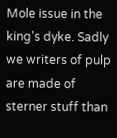Mole issue in the king's dyke. Sadly we writers of pulp are made of sterner stuff than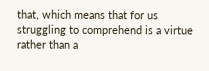that, which means that for us struggling to comprehend is a virtue rather than a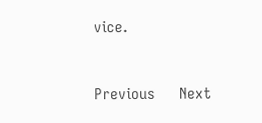vice.


Previous      Next